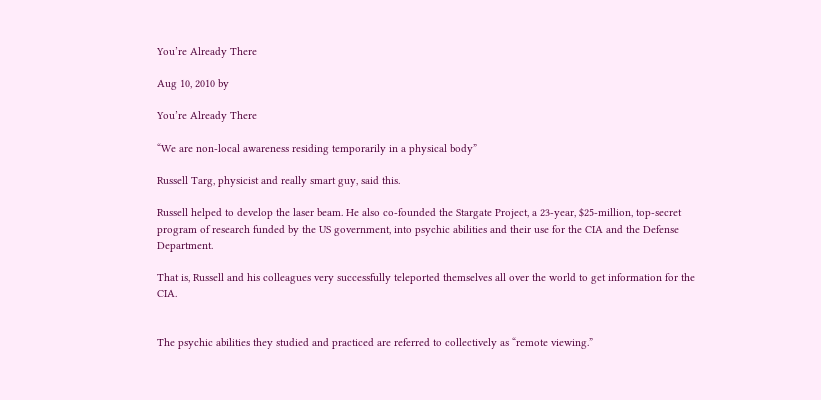You’re Already There

Aug 10, 2010 by

You’re Already There

“We are non-local awareness residing temporarily in a physical body”

Russell Targ, physicist and really smart guy, said this.

Russell helped to develop the laser beam. He also co-founded the Stargate Project, a 23-year, $25-million, top-secret program of research funded by the US government, into psychic abilities and their use for the CIA and the Defense Department.

That is, Russell and his colleagues very successfully teleported themselves all over the world to get information for the CIA.


The psychic abilities they studied and practiced are referred to collectively as “remote viewing.”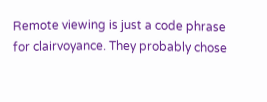Remote viewing is just a code phrase for clairvoyance. They probably chose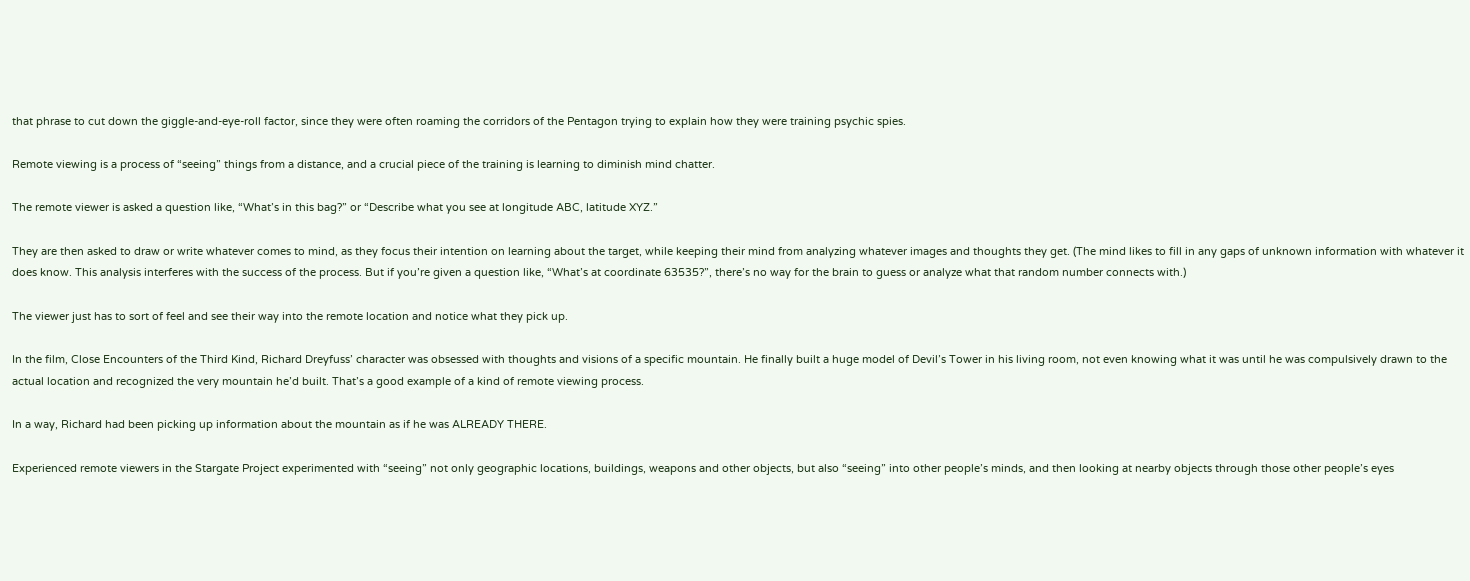that phrase to cut down the giggle-and-eye-roll factor, since they were often roaming the corridors of the Pentagon trying to explain how they were training psychic spies.

Remote viewing is a process of “seeing” things from a distance, and a crucial piece of the training is learning to diminish mind chatter.

The remote viewer is asked a question like, “What’s in this bag?” or “Describe what you see at longitude ABC, latitude XYZ.”

They are then asked to draw or write whatever comes to mind, as they focus their intention on learning about the target, while keeping their mind from analyzing whatever images and thoughts they get. (The mind likes to fill in any gaps of unknown information with whatever it does know. This analysis interferes with the success of the process. But if you’re given a question like, “What’s at coordinate 63535?”, there’s no way for the brain to guess or analyze what that random number connects with.)

The viewer just has to sort of feel and see their way into the remote location and notice what they pick up.

In the film, Close Encounters of the Third Kind, Richard Dreyfuss’ character was obsessed with thoughts and visions of a specific mountain. He finally built a huge model of Devil’s Tower in his living room, not even knowing what it was until he was compulsively drawn to the actual location and recognized the very mountain he’d built. That’s a good example of a kind of remote viewing process.

In a way, Richard had been picking up information about the mountain as if he was ALREADY THERE.

Experienced remote viewers in the Stargate Project experimented with “seeing” not only geographic locations, buildings, weapons and other objects, but also “seeing” into other people’s minds, and then looking at nearby objects through those other people’s eyes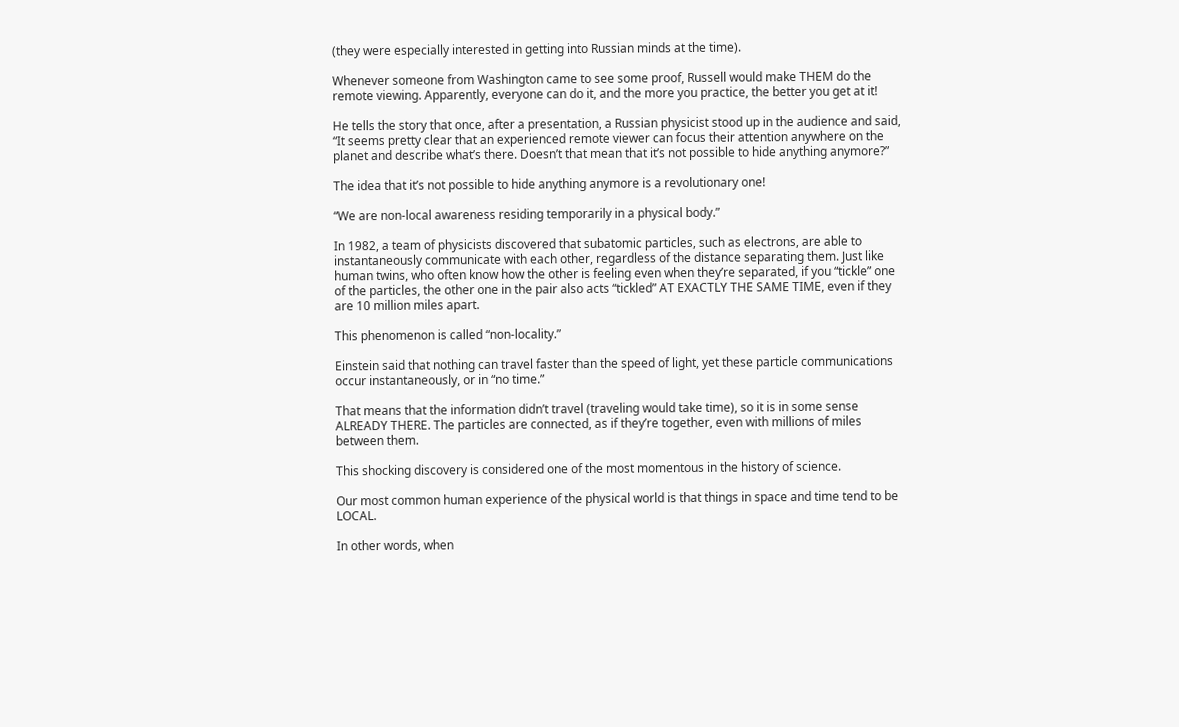(they were especially interested in getting into Russian minds at the time).

Whenever someone from Washington came to see some proof, Russell would make THEM do the remote viewing. Apparently, everyone can do it, and the more you practice, the better you get at it!

He tells the story that once, after a presentation, a Russian physicist stood up in the audience and said, “It seems pretty clear that an experienced remote viewer can focus their attention anywhere on the planet and describe what’s there. Doesn’t that mean that it’s not possible to hide anything anymore?”

The idea that it’s not possible to hide anything anymore is a revolutionary one!

“We are non-local awareness residing temporarily in a physical body.”

In 1982, a team of physicists discovered that subatomic particles, such as electrons, are able to instantaneously communicate with each other, regardless of the distance separating them. Just like human twins, who often know how the other is feeling even when they’re separated, if you “tickle” one of the particles, the other one in the pair also acts “tickled” AT EXACTLY THE SAME TIME, even if they are 10 million miles apart.

This phenomenon is called “non-locality.”

Einstein said that nothing can travel faster than the speed of light, yet these particle communications occur instantaneously, or in “no time.”

That means that the information didn’t travel (traveling would take time), so it is in some sense ALREADY THERE. The particles are connected, as if they’re together, even with millions of miles between them.

This shocking discovery is considered one of the most momentous in the history of science.

Our most common human experience of the physical world is that things in space and time tend to be LOCAL.

In other words, when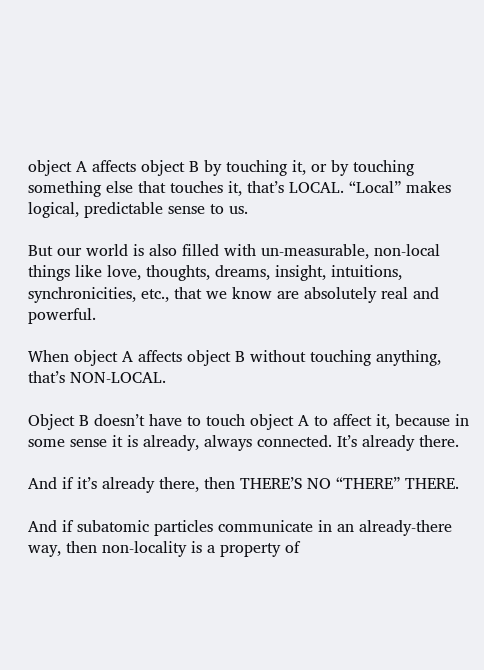object A affects object B by touching it, or by touching something else that touches it, that’s LOCAL. “Local” makes logical, predictable sense to us.

But our world is also filled with un-measurable, non-local things like love, thoughts, dreams, insight, intuitions, synchronicities, etc., that we know are absolutely real and powerful.

When object A affects object B without touching anything, that’s NON-LOCAL.

Object B doesn’t have to touch object A to affect it, because in some sense it is already, always connected. It’s already there.

And if it’s already there, then THERE’S NO “THERE” THERE.

And if subatomic particles communicate in an already-there way, then non-locality is a property of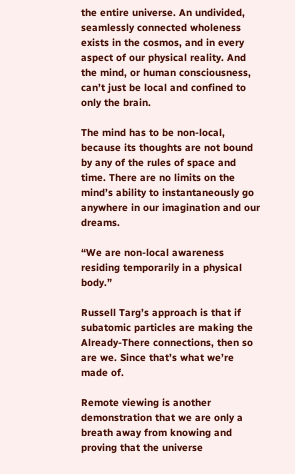the entire universe. An undivided, seamlessly connected wholeness exists in the cosmos, and in every aspect of our physical reality. And the mind, or human consciousness, can’t just be local and confined to only the brain.

The mind has to be non-local, because its thoughts are not bound by any of the rules of space and time. There are no limits on the mind’s ability to instantaneously go anywhere in our imagination and our dreams.

“We are non-local awareness residing temporarily in a physical body.”

Russell Targ’s approach is that if subatomic particles are making the Already-There connections, then so are we. Since that’s what we’re made of.

Remote viewing is another demonstration that we are only a breath away from knowing and proving that the universe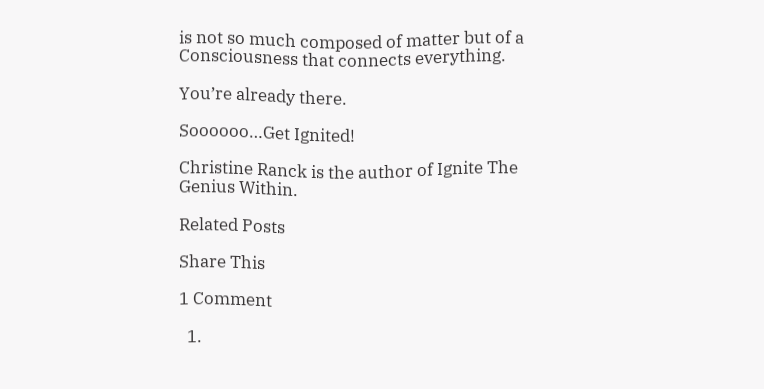is not so much composed of matter but of a Consciousness that connects everything.

You’re already there.

Soooooo…Get Ignited!

Christine Ranck is the author of Ignite The Genius Within.

Related Posts

Share This

1 Comment

  1.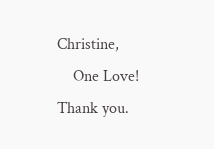Christine,
    One Love! Thank you.